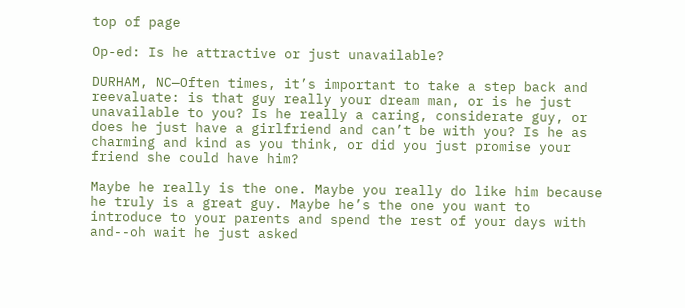top of page

Op-ed: Is he attractive or just unavailable?

DURHAM, NC—Often times, it’s important to take a step back and reevaluate: is that guy really your dream man, or is he just unavailable to you? Is he really a caring, considerate guy, or does he just have a girlfriend and can’t be with you? Is he as charming and kind as you think, or did you just promise your friend she could have him?

Maybe he really is the one. Maybe you really do like him because he truly is a great guy. Maybe he’s the one you want to introduce to your parents and spend the rest of your days with and--oh wait he just asked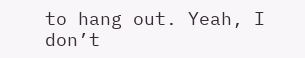to hang out. Yeah, I don’t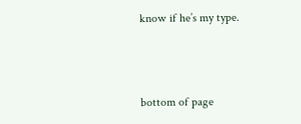know if he’s my type.



bottom of page